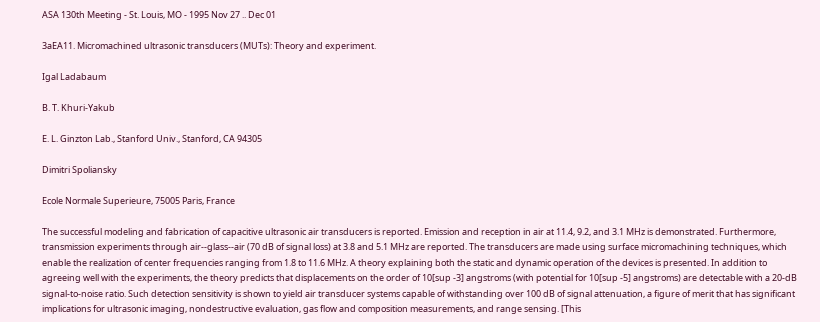ASA 130th Meeting - St. Louis, MO - 1995 Nov 27 .. Dec 01

3aEA11. Micromachined ultrasonic transducers (MUTs): Theory and experiment.

Igal Ladabaum

B. T. Khuri-Yakub

E. L. Ginzton Lab., Stanford Univ., Stanford, CA 94305

Dimitri Spoliansky

Ecole Normale Superieure, 75005 Paris, France

The successful modeling and fabrication of capacitive ultrasonic air transducers is reported. Emission and reception in air at 11.4, 9.2, and 3.1 MHz is demonstrated. Furthermore, transmission experiments through air--glass--air (70 dB of signal loss) at 3.8 and 5.1 MHz are reported. The transducers are made using surface micromachining techniques, which enable the realization of center frequencies ranging from 1.8 to 11.6 MHz. A theory explaining both the static and dynamic operation of the devices is presented. In addition to agreeing well with the experiments, the theory predicts that displacements on the order of 10[sup -3] angstroms (with potential for 10[sup -5] angstroms) are detectable with a 20-dB signal-to-noise ratio. Such detection sensitivity is shown to yield air transducer systems capable of withstanding over 100 dB of signal attenuation, a figure of merit that has significant implications for ultrasonic imaging, nondestructive evaluation, gas flow and composition measurements, and range sensing. [This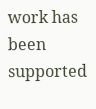work has been supported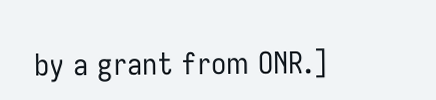by a grant from ONR.]